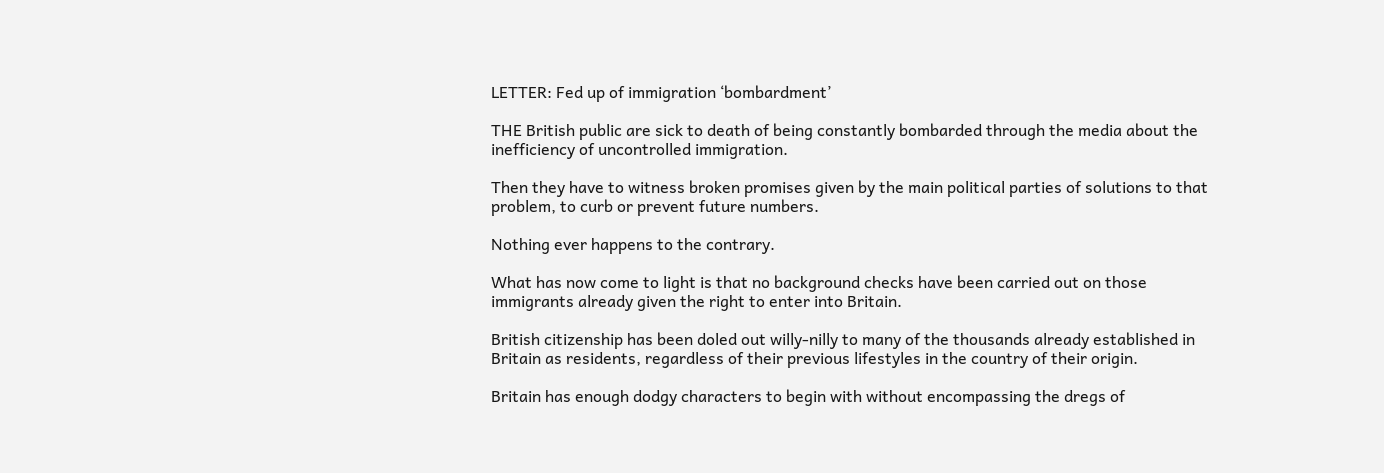LETTER: Fed up of immigration ‘bombardment’

THE British public are sick to death of being constantly bombarded through the media about the inefficiency of uncontrolled immigration.

Then they have to witness broken promises given by the main political parties of solutions to that problem, to curb or prevent future numbers.

Nothing ever happens to the contrary.

What has now come to light is that no background checks have been carried out on those immigrants already given the right to enter into Britain.

British citizenship has been doled out willy-nilly to many of the thousands already established in Britain as residents, regardless of their previous lifestyles in the country of their origin.

Britain has enough dodgy characters to begin with without encompassing the dregs of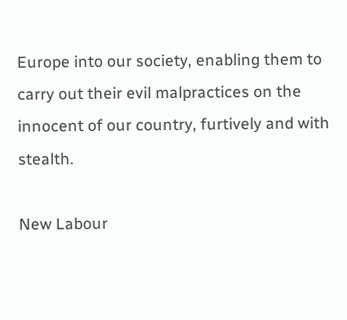Europe into our society, enabling them to carry out their evil malpractices on the innocent of our country, furtively and with stealth.

New Labour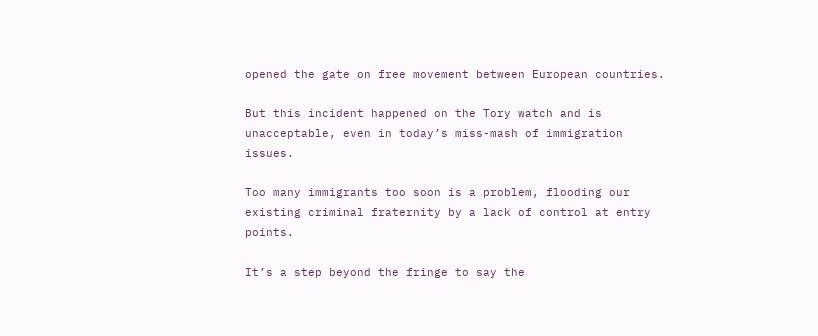opened the gate on free movement between European countries.

But this incident happened on the Tory watch and is unacceptable, even in today’s miss-mash of immigration issues.

Too many immigrants too soon is a problem, flooding our existing criminal fraternity by a lack of control at entry points.

It’s a step beyond the fringe to say the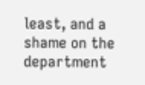least, and a shame on the department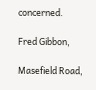concerned.

Fred Gibbon,

Masefield Road,